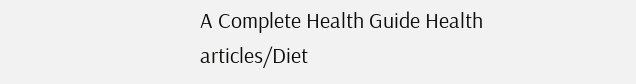A Complete Health Guide Health articles/Diet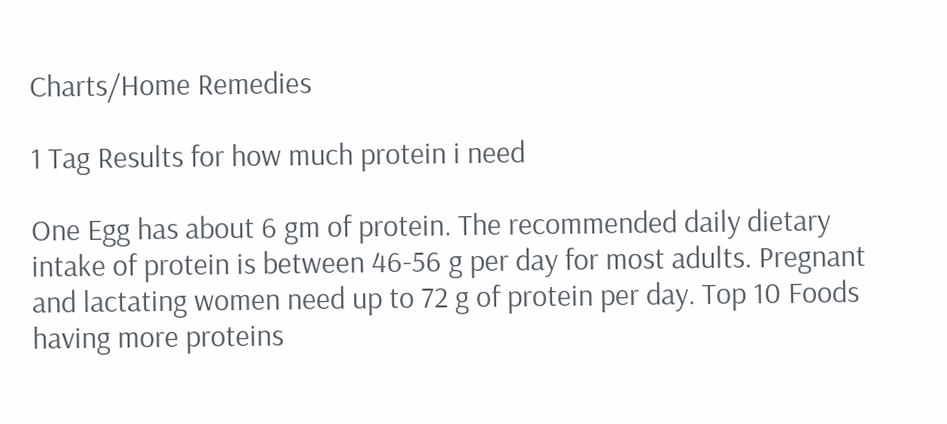Charts/Home Remedies

1 Tag Results for how much protein i need

One Egg has about 6 gm of protein. The recommended daily dietary intake of protein is between 46-56 g per day for most adults. Pregnant and lactating women need up to 72 g of protein per day. Top 10 Foods having more proteins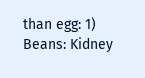than egg: 1) Beans: Kidney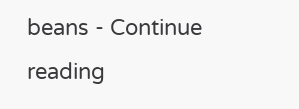beans - Continue reading